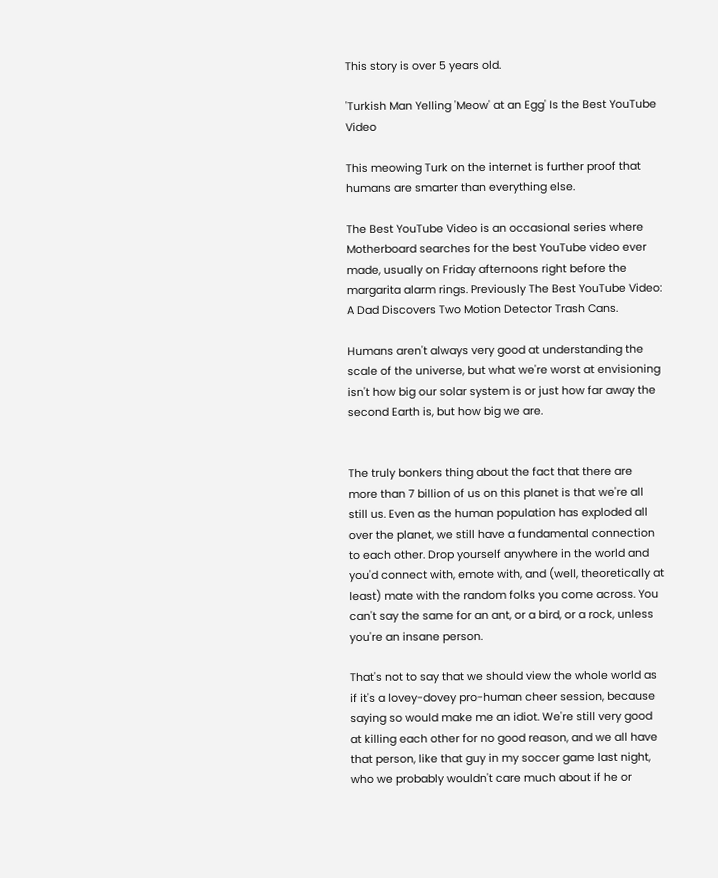This story is over 5 years old.

'Turkish Man Yelling 'Meow' at an Egg' Is the Best YouTube Video

This meowing Turk on the internet is further proof that humans are smarter than everything else.

The Best YouTube Video is an occasional series where Motherboard searches for the best YouTube video ever made, usually on Friday afternoons right before the margarita alarm rings. Previously The Best YouTube Video: A Dad Discovers Two Motion Detector Trash Cans.

Humans aren't always very good at understanding the scale of the universe, but what we're worst at envisioning isn't how big our solar system is or just how far away the second Earth is, but how big we are.


The truly bonkers thing about the fact that there are more than 7 billion of us on this planet is that we're all still us. Even as the human population has exploded all over the planet, we still have a fundamental connection to each other. Drop yourself anywhere in the world and you'd connect with, emote with, and (well, theoretically at least) mate with the random folks you come across. You can't say the same for an ant, or a bird, or a rock, unless you're an insane person.

That's not to say that we should view the whole world as if it's a lovey-dovey pro-human cheer session, because saying so would make me an idiot. We're still very good at killing each other for no good reason, and we all have that person, like that guy in my soccer game last night, who we probably wouldn't care much about if he or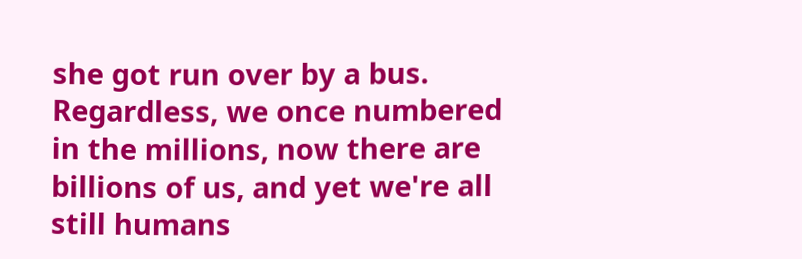she got run over by a bus. Regardless, we once numbered in the millions, now there are billions of us, and yet we're all still humans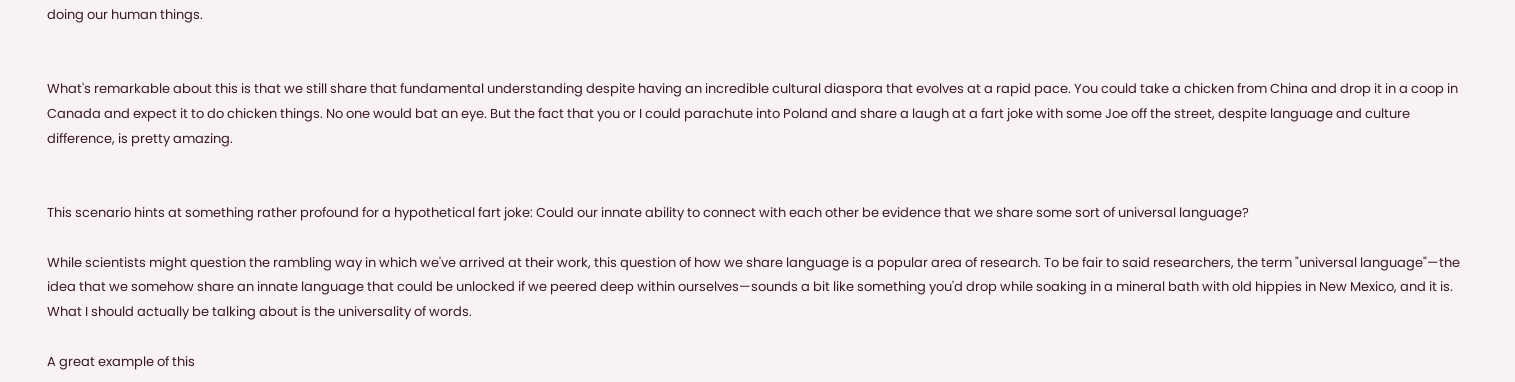doing our human things.


What's remarkable about this is that we still share that fundamental understanding despite having an incredible cultural diaspora that evolves at a rapid pace. You could take a chicken from China and drop it in a coop in Canada and expect it to do chicken things. No one would bat an eye. But the fact that you or I could parachute into Poland and share a laugh at a fart joke with some Joe off the street, despite language and culture difference, is pretty amazing.


This scenario hints at something rather profound for a hypothetical fart joke: Could our innate ability to connect with each other be evidence that we share some sort of universal language?

While scientists might question the rambling way in which we've arrived at their work, this question of how we share language is a popular area of research. To be fair to said researchers, the term "universal language"—the idea that we somehow share an innate language that could be unlocked if we peered deep within ourselves—sounds a bit like something you'd drop while soaking in a mineral bath with old hippies in New Mexico, and it is. What I should actually be talking about is the universality of words.

A great example of this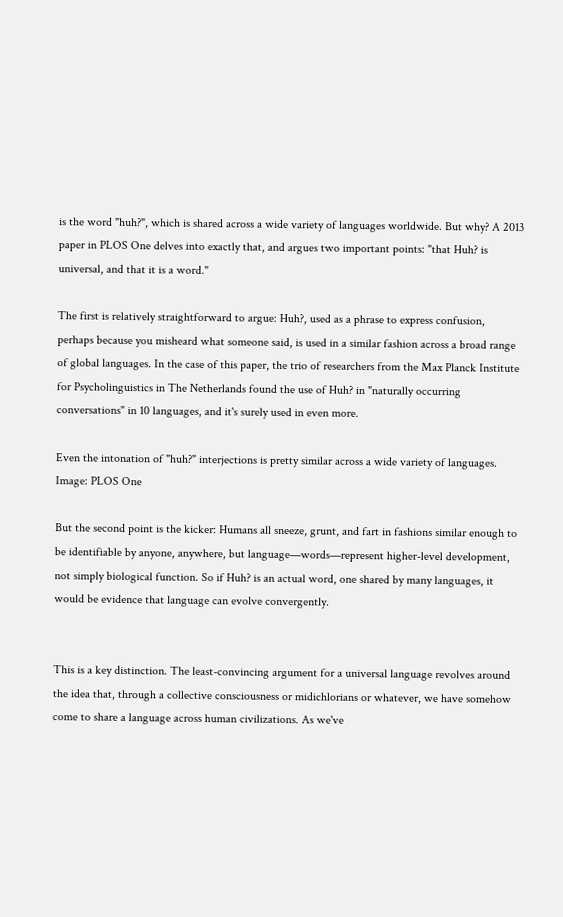is the word "huh?", which is shared across a wide variety of languages worldwide. But why? A 2013 paper in PLOS One delves into exactly that, and argues two important points: "that Huh? is universal, and that it is a word."

The first is relatively straightforward to argue: Huh?, used as a phrase to express confusion, perhaps because you misheard what someone said, is used in a similar fashion across a broad range of global languages. In the case of this paper, the trio of researchers from the Max Planck Institute for Psycholinguistics in The Netherlands found the use of Huh? in "naturally occurring conversations" in 10 languages, and it's surely used in even more.

Even the intonation of "huh?" interjections is pretty similar across a wide variety of languages. Image: PLOS One

But the second point is the kicker: Humans all sneeze, grunt, and fart in fashions similar enough to be identifiable by anyone, anywhere, but language—words—represent higher-level development, not simply biological function. So if Huh? is an actual word, one shared by many languages, it would be evidence that language can evolve convergently.


This is a key distinction. The least-convincing argument for a universal language revolves around the idea that, through a collective consciousness or midichlorians or whatever, we have somehow come to share a language across human civilizations. As we've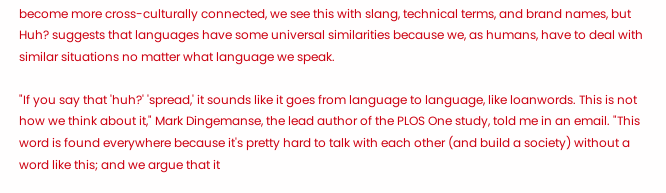become more cross-culturally connected, we see this with slang, technical terms, and brand names, but Huh? suggests that languages have some universal similarities because we, as humans, have to deal with similar situations no matter what language we speak.

"If you say that 'huh?' 'spread,' it sounds like it goes from language to language, like loanwords. This is not how we think about it," Mark Dingemanse, the lead author of the PLOS One study, told me in an email. "This word is found everywhere because it's pretty hard to talk with each other (and build a society) without a word like this; and we argue that it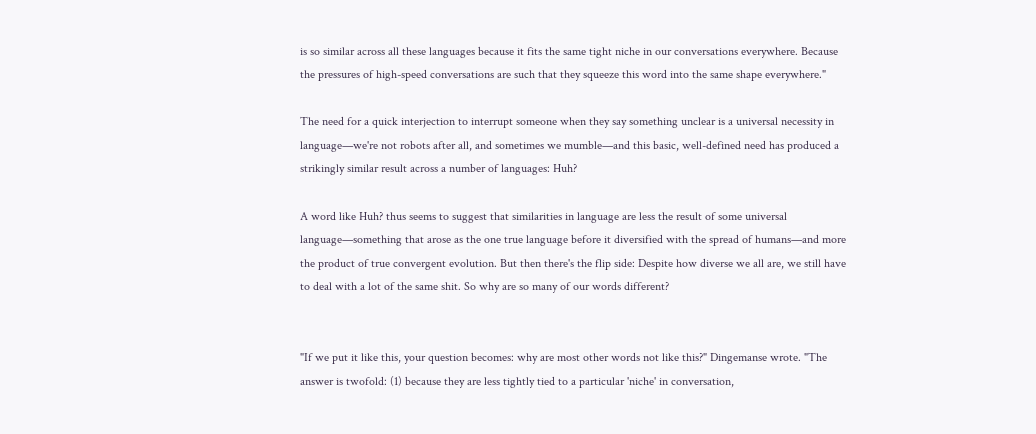is so similar across all these languages because it fits the same tight niche in our conversations everywhere. Because the pressures of high-speed conversations are such that they squeeze this word into the same shape everywhere."

The need for a quick interjection to interrupt someone when they say something unclear is a universal necessity in language—we're not robots after all, and sometimes we mumble—and this basic, well-defined need has produced a strikingly similar result across a number of languages: Huh?

A word like Huh? thus seems to suggest that similarities in language are less the result of some universal language—something that arose as the one true language before it diversified with the spread of humans—and more the product of true convergent evolution. But then there's the flip side: Despite how diverse we all are, we still have to deal with a lot of the same shit. So why are so many of our words different?


"If we put it like this, your question becomes: why are most other words not like this?" Dingemanse wrote. "The answer is twofold: (1) because they are less tightly tied to a particular 'niche' in conversation,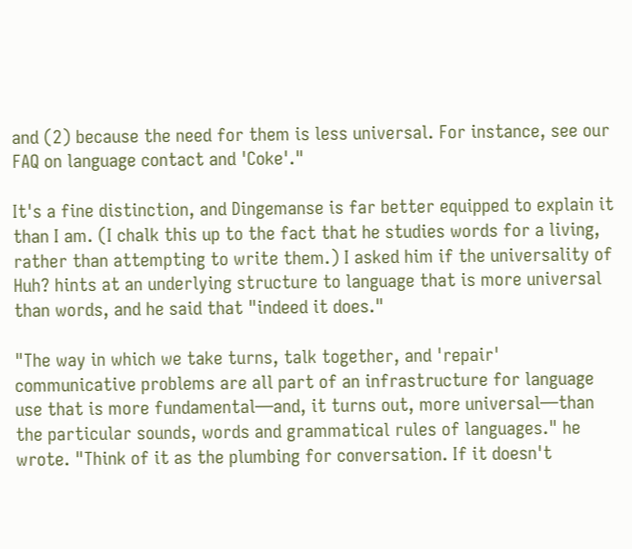and (2) because the need for them is less universal. For instance, see our FAQ on language contact and 'Coke'."

It's a fine distinction, and Dingemanse is far better equipped to explain it than I am. (I chalk this up to the fact that he studies words for a living, rather than attempting to write them.) I asked him if the universality of Huh? hints at an underlying structure to language that is more universal than words, and he said that "indeed it does."

"The way in which we take turns, talk together, and 'repair' communicative problems are all part of an infrastructure for language use that is more fundamental—and, it turns out, more universal—than the particular sounds, words and grammatical rules of languages." he wrote. "Think of it as the plumbing for conversation. If it doesn't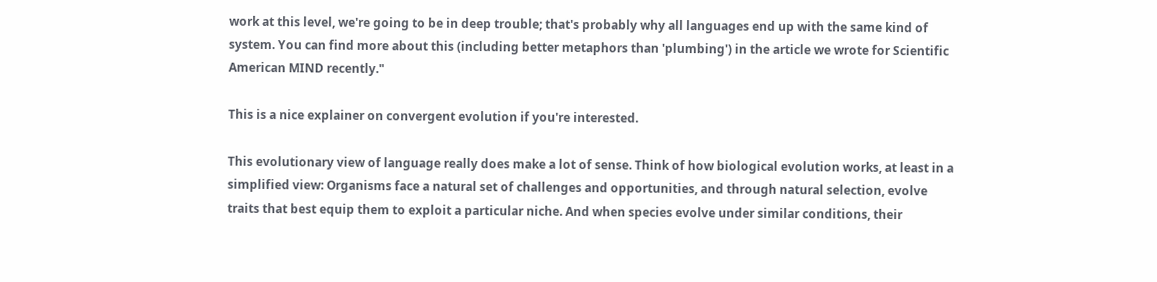work at this level, we're going to be in deep trouble; that's probably why all languages end up with the same kind of system. You can find more about this (including better metaphors than 'plumbing') in the article we wrote for Scientific American MIND recently."

This is a nice explainer on convergent evolution if you're interested.

This evolutionary view of language really does make a lot of sense. Think of how biological evolution works, at least in a simplified view: Organisms face a natural set of challenges and opportunities, and through natural selection, evolve traits that best equip them to exploit a particular niche. And when species evolve under similar conditions, their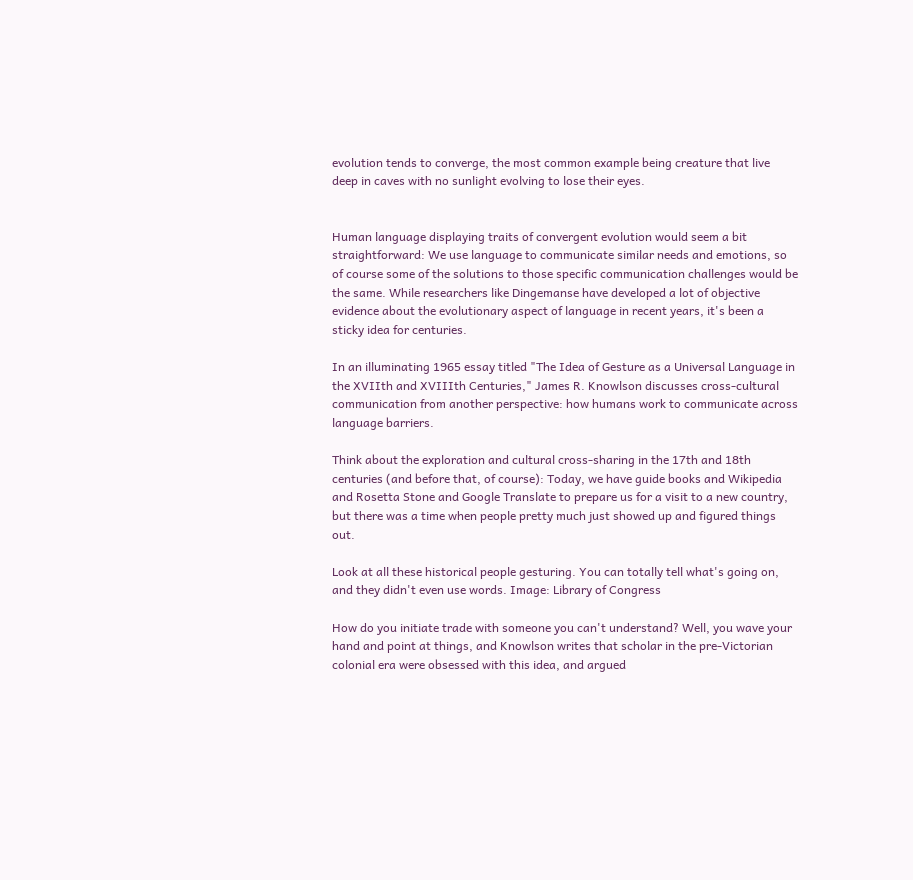evolution tends to converge, the most common example being creature that live deep in caves with no sunlight evolving to lose their eyes.


Human language displaying traits of convergent evolution would seem a bit straightforward: We use language to communicate similar needs and emotions, so of course some of the solutions to those specific communication challenges would be the same. While researchers like Dingemanse have developed a lot of objective evidence about the evolutionary aspect of language in recent years, it's been a sticky idea for centuries.

In an illuminating 1965 essay titled "The Idea of Gesture as a Universal Language in the XVIIth and XVIIIth Centuries," James R. Knowlson discusses cross-cultural communication from another perspective: how humans work to communicate across language barriers.

Think about the exploration and cultural cross-sharing in the 17th and 18th centuries (and before that, of course): Today, we have guide books and Wikipedia and Rosetta Stone and Google Translate to prepare us for a visit to a new country, but there was a time when people pretty much just showed up and figured things out.

Look at all these historical people gesturing. You can totally tell what's going on, and they didn't even use words. Image: Library of Congress

How do you initiate trade with someone you can't understand? Well, you wave your hand and point at things, and Knowlson writes that scholar in the pre-Victorian colonial era were obsessed with this idea, and argued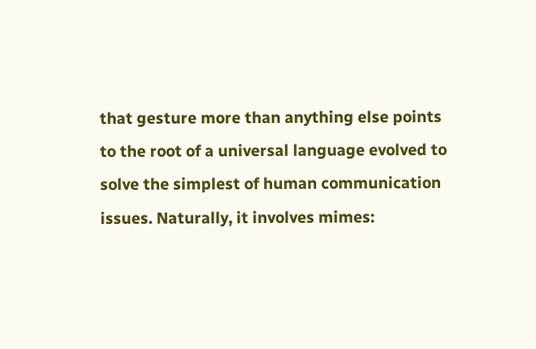that gesture more than anything else points to the root of a universal language evolved to solve the simplest of human communication issues. Naturally, it involves mimes: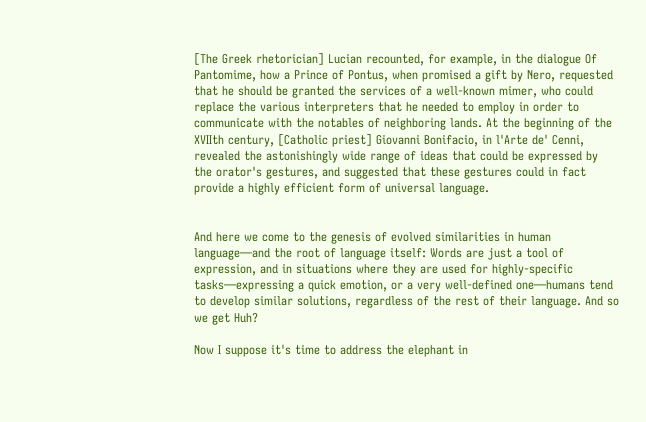[The Greek rhetorician] Lucian recounted, for example, in the dialogue Of Pantomime, how a Prince of Pontus, when promised a gift by Nero, requested that he should be granted the services of a well-known mimer, who could replace the various interpreters that he needed to employ in order to communicate with the notables of neighboring lands. At the beginning of the XVIIth century, [Catholic priest] Giovanni Bonifacio, in l'Arte de' Cenni, revealed the astonishingly wide range of ideas that could be expressed by the orator's gestures, and suggested that these gestures could in fact provide a highly efficient form of universal language.


And here we come to the genesis of evolved similarities in human language—and the root of language itself: Words are just a tool of expression, and in situations where they are used for highly-specific tasks—expressing a quick emotion, or a very well-defined one—humans tend to develop similar solutions, regardless of the rest of their language. And so we get Huh?

Now I suppose it's time to address the elephant in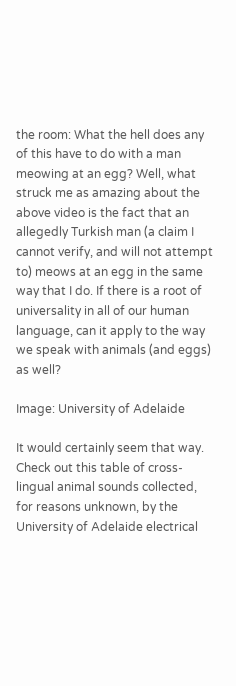the room: What the hell does any of this have to do with a man meowing at an egg? Well, what struck me as amazing about the above video is the fact that an allegedly Turkish man (a claim I cannot verify, and will not attempt to) meows at an egg in the same way that I do. If there is a root of universality in all of our human language, can it apply to the way we speak with animals (and eggs) as well?

Image: University of Adelaide

It would certainly seem that way. Check out this table of cross-lingual animal sounds collected, for reasons unknown, by the University of Adelaide electrical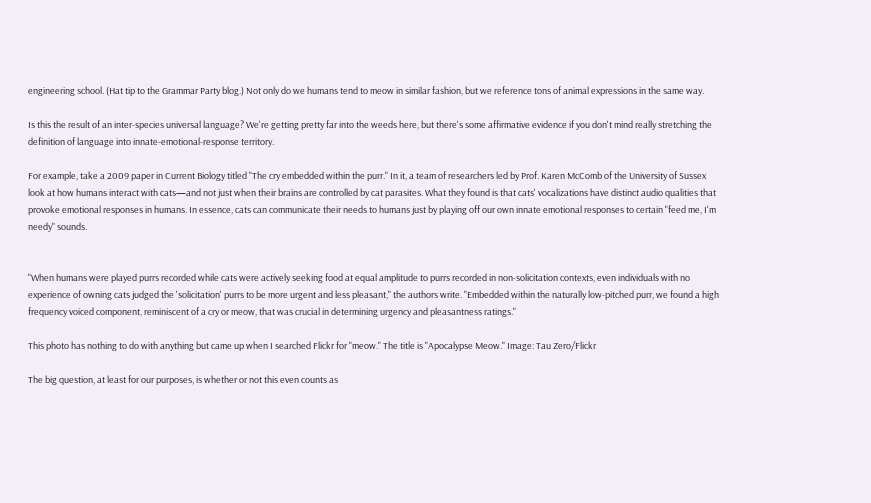engineering school. (Hat tip to the Grammar Party blog.) Not only do we humans tend to meow in similar fashion, but we reference tons of animal expressions in the same way.

Is this the result of an inter-species universal language? We're getting pretty far into the weeds here, but there's some affirmative evidence if you don't mind really stretching the definition of language into innate-emotional-response territory.

For example, take a 2009 paper in Current Biology titled "The cry embedded within the purr." In it, a team of researchers led by Prof. Karen McComb of the University of Sussex look at how humans interact with cats—and not just when their brains are controlled by cat parasites. What they found is that cats' vocalizations have distinct audio qualities that provoke emotional responses in humans. In essence, cats can communicate their needs to humans just by playing off our own innate emotional responses to certain "feed me, I'm needy" sounds.


"When humans were played purrs recorded while cats were actively seeking food at equal amplitude to purrs recorded in non-solicitation contexts, even individuals with no experience of owning cats judged the 'solicitation' purrs to be more urgent and less pleasant," the authors write. "Embedded within the naturally low-pitched purr, we found a high frequency voiced component, reminiscent of a cry or meow, that was crucial in determining urgency and pleasantness ratings."

This photo has nothing to do with anything but came up when I searched Flickr for "meow." The title is "Apocalypse Meow." Image: Tau Zero/Flickr

The big question, at least for our purposes, is whether or not this even counts as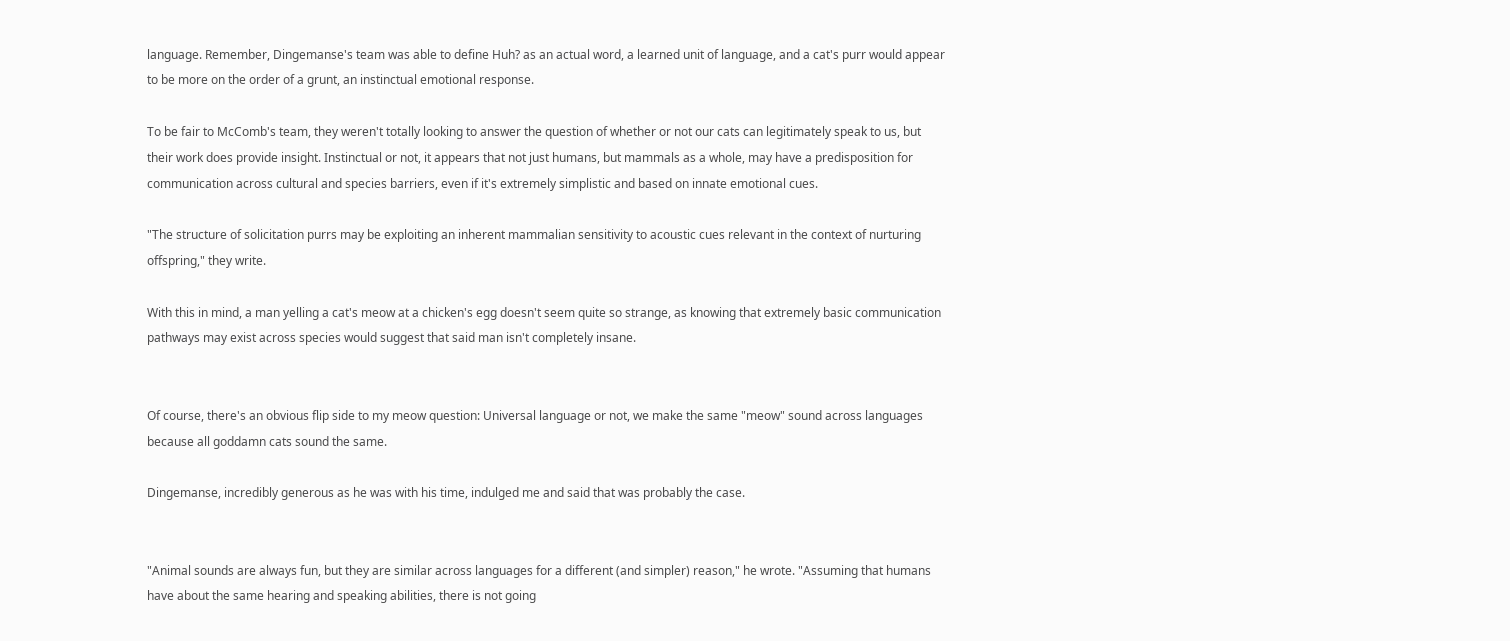language. Remember, Dingemanse's team was able to define Huh? as an actual word, a learned unit of language, and a cat's purr would appear to be more on the order of a grunt, an instinctual emotional response.

To be fair to McComb's team, they weren't totally looking to answer the question of whether or not our cats can legitimately speak to us, but their work does provide insight. Instinctual or not, it appears that not just humans, but mammals as a whole, may have a predisposition for communication across cultural and species barriers, even if it's extremely simplistic and based on innate emotional cues.

"The structure of solicitation purrs may be exploiting an inherent mammalian sensitivity to acoustic cues relevant in the context of nurturing offspring," they write.

With this in mind, a man yelling a cat's meow at a chicken's egg doesn't seem quite so strange, as knowing that extremely basic communication pathways may exist across species would suggest that said man isn't completely insane.


Of course, there's an obvious flip side to my meow question: Universal language or not, we make the same "meow" sound across languages because all goddamn cats sound the same.

Dingemanse, incredibly generous as he was with his time, indulged me and said that was probably the case.


"Animal sounds are always fun, but they are similar across languages for a different (and simpler) reason," he wrote. "Assuming that humans have about the same hearing and speaking abilities, there is not going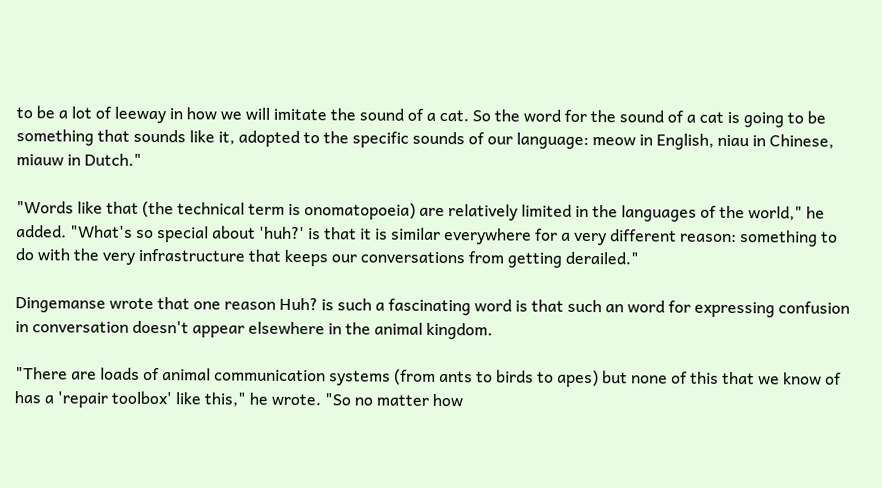to be a lot of leeway in how we will imitate the sound of a cat. So the word for the sound of a cat is going to be something that sounds like it, adopted to the specific sounds of our language: meow in English, niau in Chinese, miauw in Dutch."

"Words like that (the technical term is onomatopoeia) are relatively limited in the languages of the world," he added. "What's so special about 'huh?' is that it is similar everywhere for a very different reason: something to do with the very infrastructure that keeps our conversations from getting derailed."

Dingemanse wrote that one reason Huh? is such a fascinating word is that such an word for expressing confusion in conversation doesn't appear elsewhere in the animal kingdom.

"There are loads of animal communication systems (from ants to birds to apes) but none of this that we know of has a 'repair toolbox' like this," he wrote. "So no matter how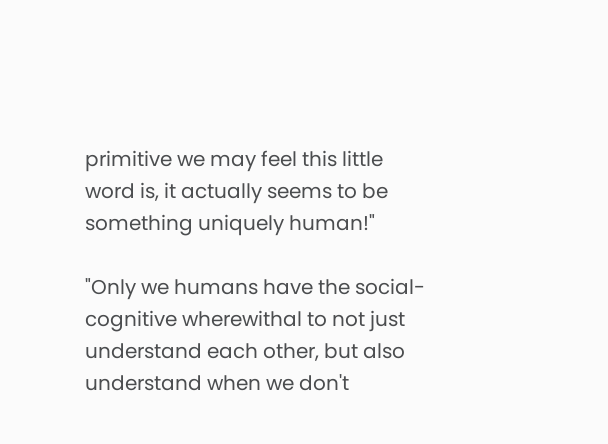primitive we may feel this little word is, it actually seems to be something uniquely human!"

"Only we humans have the social-cognitive wherewithal to not just understand each other, but also understand when we don't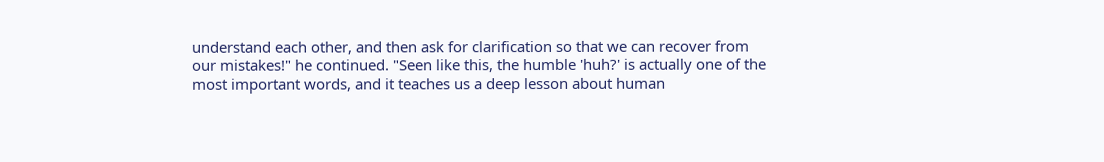understand each other, and then ask for clarification so that we can recover from our mistakes!" he continued. "Seen like this, the humble 'huh?' is actually one of the most important words, and it teaches us a deep lesson about human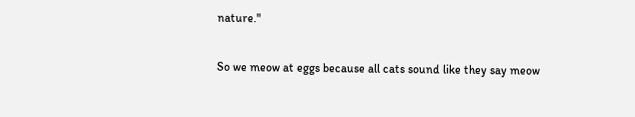nature."

So we meow at eggs because all cats sound like they say meow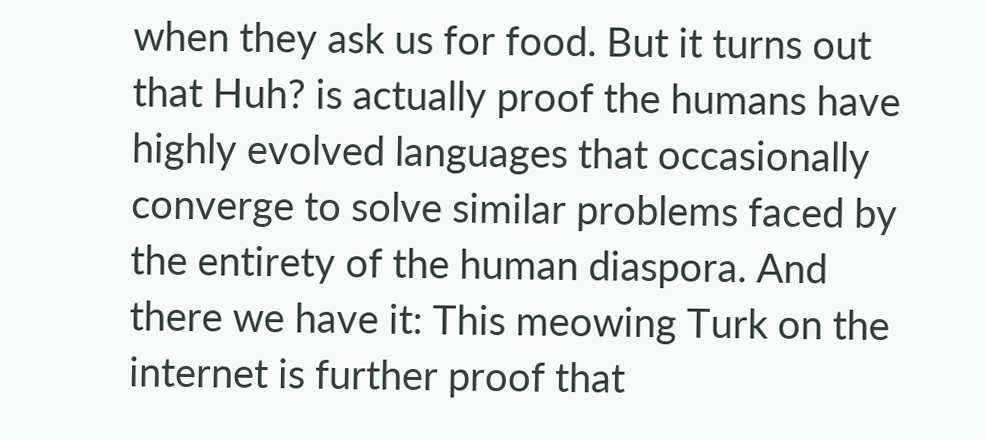when they ask us for food. But it turns out that Huh? is actually proof the humans have highly evolved languages that occasionally converge to solve similar problems faced by the entirety of the human diaspora. And there we have it: This meowing Turk on the internet is further proof that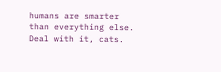humans are smarter than everything else. Deal with it, cats.